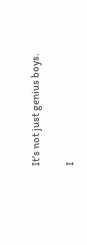It’s not just genius boys.

I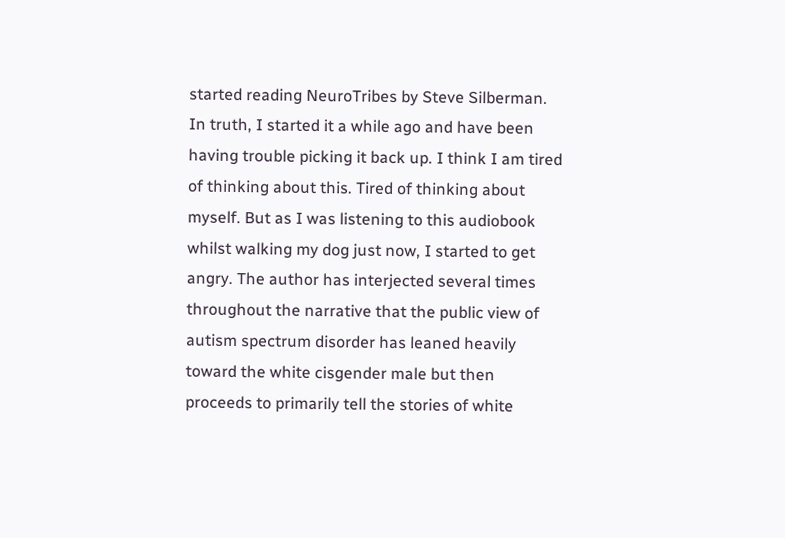started reading NeuroTribes by Steve Silberman. In truth, I started it a while ago and have been having trouble picking it back up. I think I am tired of thinking about this. Tired of thinking about myself. But as I was listening to this audiobook whilst walking my dog just now, I started to get angry. The author has interjected several times throughout the narrative that the public view of autism spectrum disorder has leaned heavily toward the white cisgender male but then proceeds to primarily tell the stories of white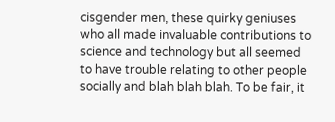cisgender men, these quirky geniuses who all made invaluable contributions to science and technology but all seemed to have trouble relating to other people socially and blah blah blah. To be fair, it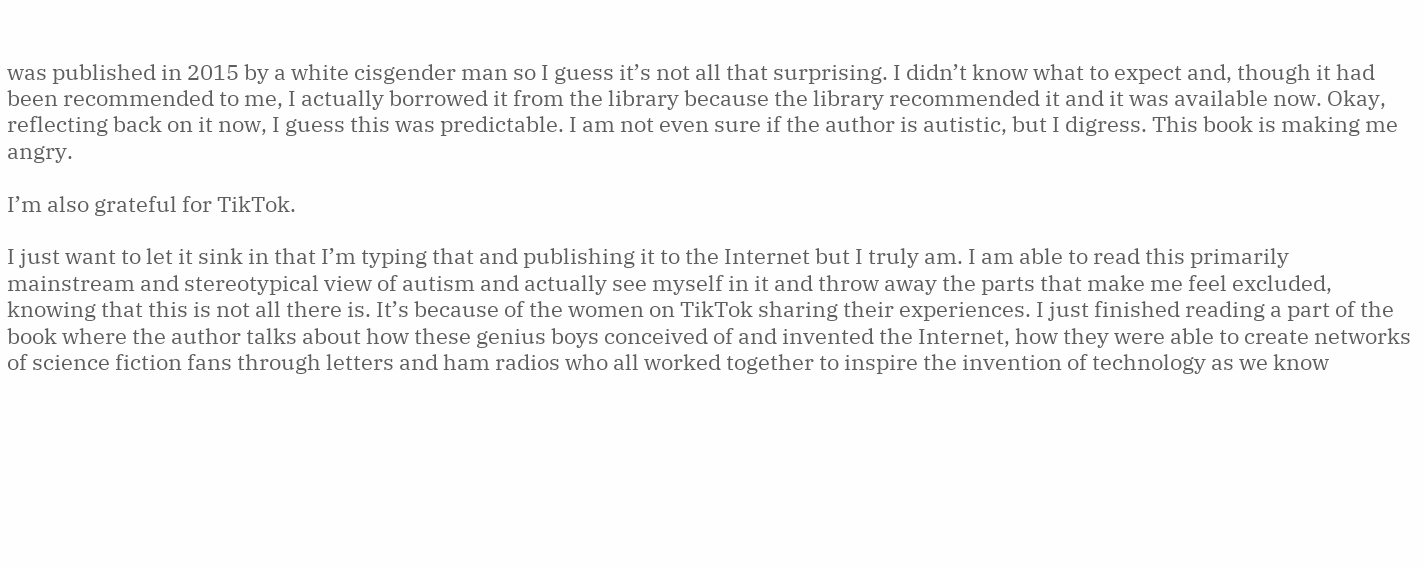was published in 2015 by a white cisgender man so I guess it’s not all that surprising. I didn’t know what to expect and, though it had been recommended to me, I actually borrowed it from the library because the library recommended it and it was available now. Okay, reflecting back on it now, I guess this was predictable. I am not even sure if the author is autistic, but I digress. This book is making me angry.

I’m also grateful for TikTok.

I just want to let it sink in that I’m typing that and publishing it to the Internet but I truly am. I am able to read this primarily mainstream and stereotypical view of autism and actually see myself in it and throw away the parts that make me feel excluded, knowing that this is not all there is. It’s because of the women on TikTok sharing their experiences. I just finished reading a part of the book where the author talks about how these genius boys conceived of and invented the Internet, how they were able to create networks of science fiction fans through letters and ham radios who all worked together to inspire the invention of technology as we know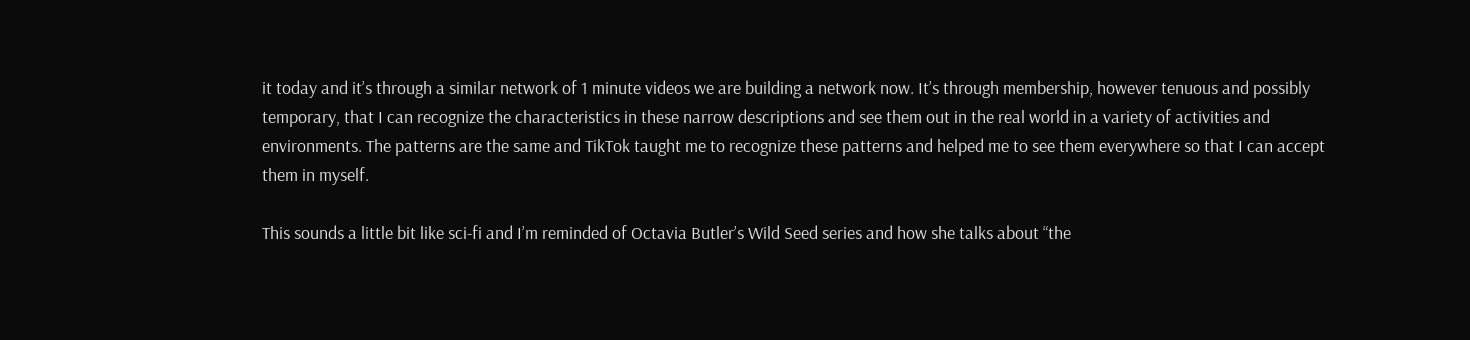it today and it’s through a similar network of 1 minute videos we are building a network now. It’s through membership, however tenuous and possibly temporary, that I can recognize the characteristics in these narrow descriptions and see them out in the real world in a variety of activities and environments. The patterns are the same and TikTok taught me to recognize these patterns and helped me to see them everywhere so that I can accept them in myself.

This sounds a little bit like sci-fi and I’m reminded of Octavia Butler’s Wild Seed series and how she talks about “the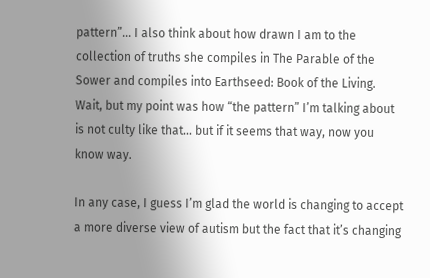pattern”… I also think about how drawn I am to the collection of truths she compiles in The Parable of the Sower and compiles into Earthseed: Book of the Living. Wait, but my point was how “the pattern” I’m talking about is not culty like that… but if it seems that way, now you know way.

In any case, I guess I’m glad the world is changing to accept a more diverse view of autism but the fact that it’s changing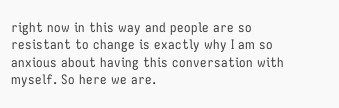right now in this way and people are so resistant to change is exactly why I am so anxious about having this conversation with myself. So here we are.